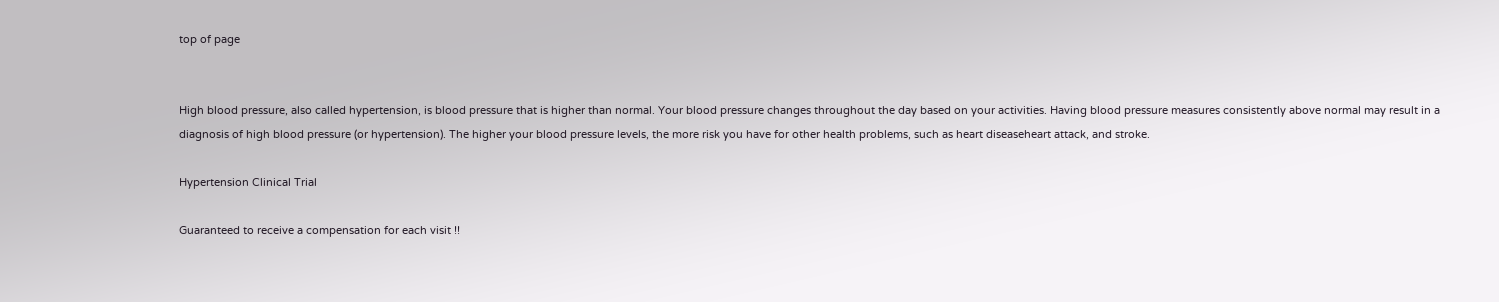top of page


High blood pressure, also called hypertension, is blood pressure that is higher than normal. Your blood pressure changes throughout the day based on your activities. Having blood pressure measures consistently above normal may result in a diagnosis of high blood pressure (or hypertension). The higher your blood pressure levels, the more risk you have for other health problems, such as heart diseaseheart attack, and stroke.

Hypertension Clinical Trial

Guaranteed to receive a compensation for each visit !!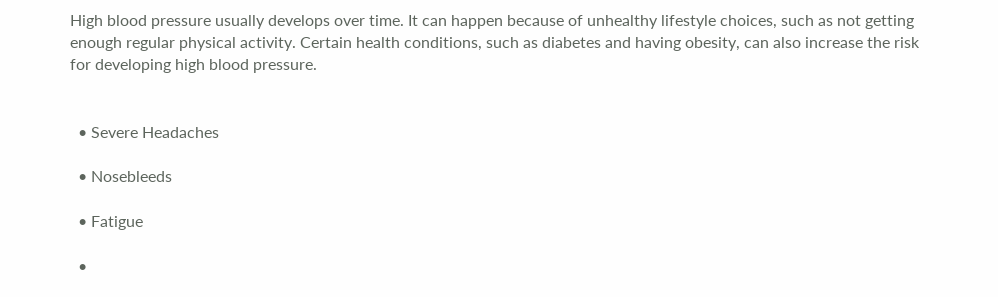High blood pressure usually develops over time. It can happen because of unhealthy lifestyle choices, such as not getting enough regular physical activity. Certain health conditions, such as diabetes and having obesity, can also increase the risk for developing high blood pressure.


  • Severe Headaches

  • Nosebleeds

  • Fatigue

  •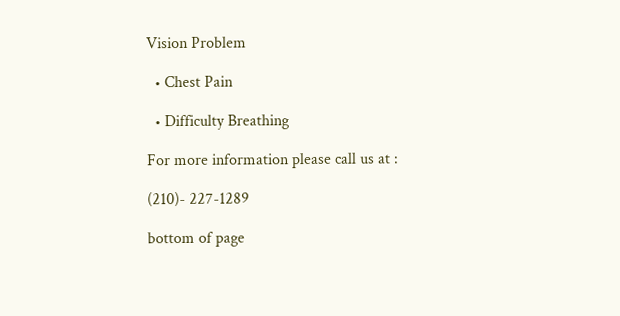Vision Problem

  • Chest Pain

  • Difficulty Breathing

For more information please call us at :

(210)- 227-1289

bottom of page